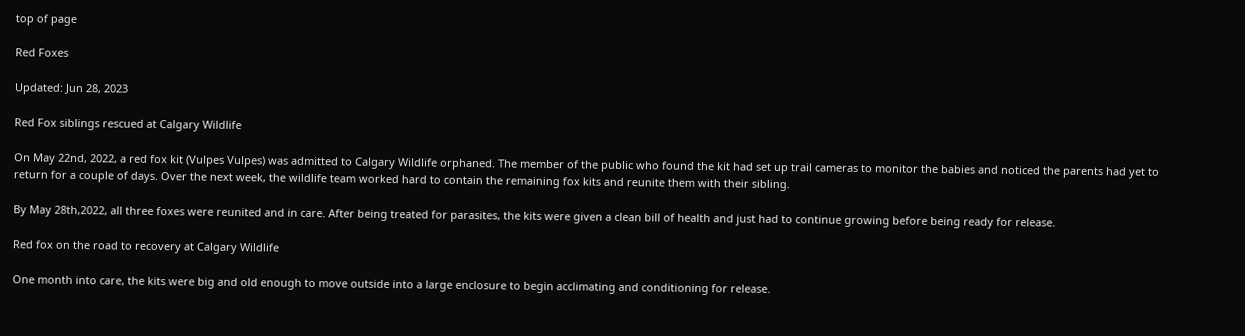top of page

Red Foxes

Updated: Jun 28, 2023

Red Fox siblings rescued at Calgary Wildlife

On May 22nd, 2022, a red fox kit (Vulpes Vulpes) was admitted to Calgary Wildlife orphaned. The member of the public who found the kit had set up trail cameras to monitor the babies and noticed the parents had yet to return for a couple of days. Over the next week, the wildlife team worked hard to contain the remaining fox kits and reunite them with their sibling.

By May 28th,2022, all three foxes were reunited and in care. After being treated for parasites, the kits were given a clean bill of health and just had to continue growing before being ready for release.

Red fox on the road to recovery at Calgary Wildlife

One month into care, the kits were big and old enough to move outside into a large enclosure to begin acclimating and conditioning for release.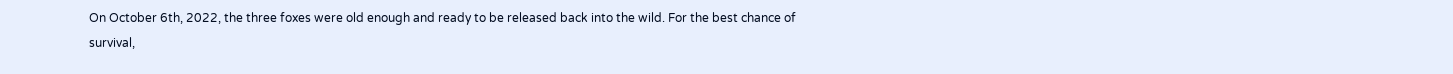On October 6th, 2022, the three foxes were old enough and ready to be released back into the wild. For the best chance of survival,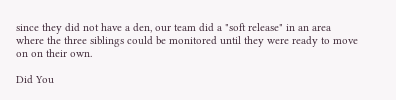since they did not have a den, our team did a "soft release" in an area where the three siblings could be monitored until they were ready to move on on their own.

Did You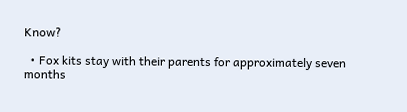Know?

  • Fox kits stay with their parents for approximately seven months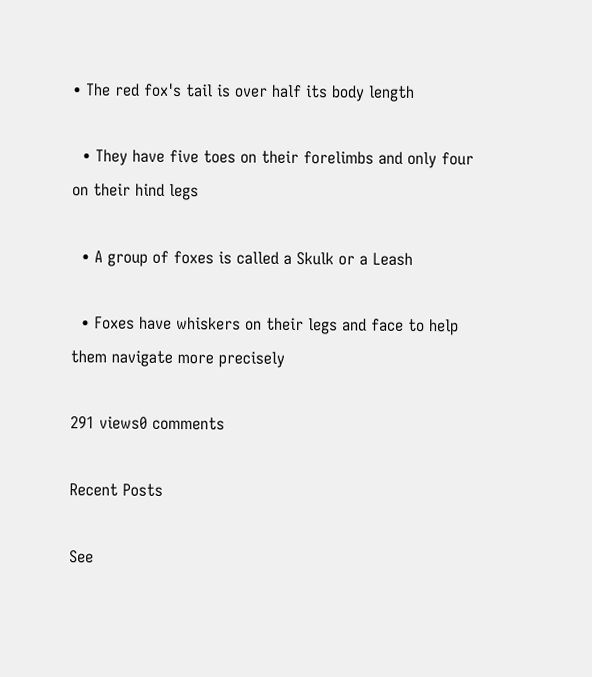• The red fox's tail is over half its body length

  • They have five toes on their forelimbs and only four on their hind legs

  • A group of foxes is called a Skulk or a Leash

  • Foxes have whiskers on their legs and face to help them navigate more precisely

291 views0 comments

Recent Posts

See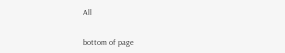All


bottom of page